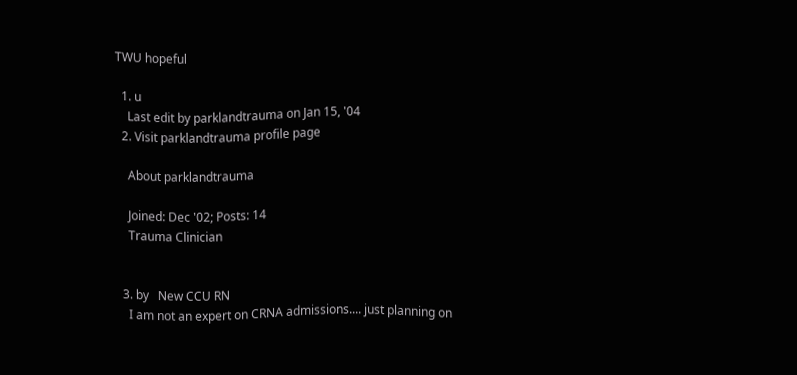TWU hopeful

  1. u
    Last edit by parklandtrauma on Jan 15, '04
  2. Visit parklandtrauma profile page

    About parklandtrauma

    Joined: Dec '02; Posts: 14
    Trauma Clinician


  3. by   New CCU RN
    I am not an expert on CRNA admissions.... just planning on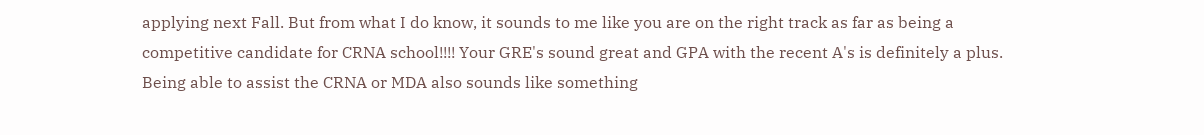applying next Fall. But from what I do know, it sounds to me like you are on the right track as far as being a competitive candidate for CRNA school!!!! Your GRE's sound great and GPA with the recent A's is definitely a plus. Being able to assist the CRNA or MDA also sounds like something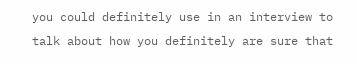you could definitely use in an interview to talk about how you definitely are sure that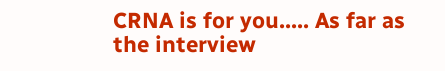CRNA is for you..... As far as the interview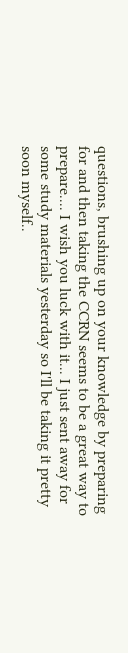questions, brushing up on your knowledge by preparing for and then taking the CCRN seems to be a great way to prepare.... I wish you luck with it... I just sent away for some study materials yesterday so I'll be taking it pretty soon myself..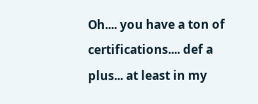Oh.... you have a ton of certifications.... def a plus... at least in my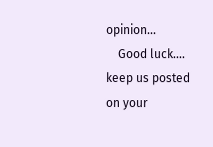opinion...
    Good luck.... keep us posted on your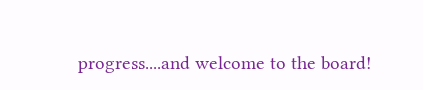progress....and welcome to the board!